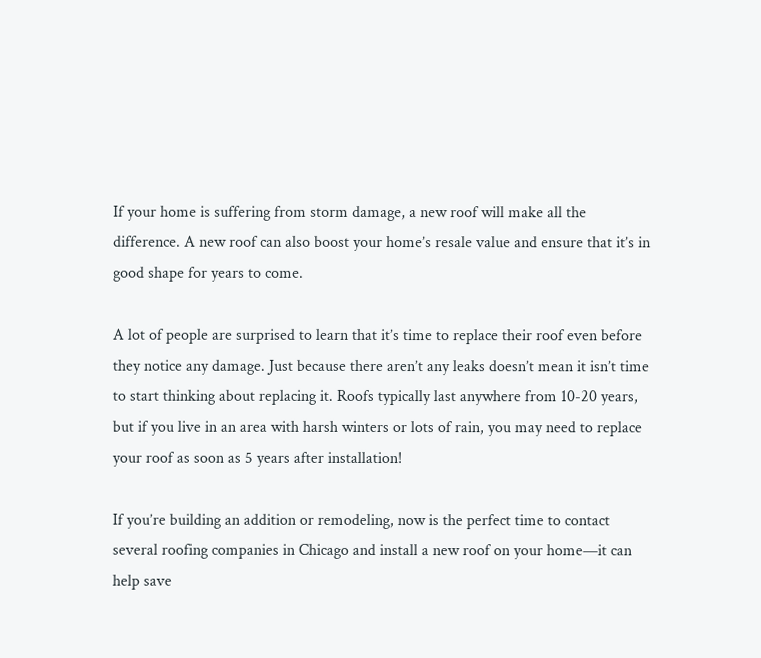If your home is suffering from storm damage, a new roof will make all the difference. A new roof can also boost your home’s resale value and ensure that it’s in good shape for years to come.

A lot of people are surprised to learn that it’s time to replace their roof even before they notice any damage. Just because there aren’t any leaks doesn’t mean it isn’t time to start thinking about replacing it. Roofs typically last anywhere from 10-20 years, but if you live in an area with harsh winters or lots of rain, you may need to replace your roof as soon as 5 years after installation!

If you’re building an addition or remodeling, now is the perfect time to contact several roofing companies in Chicago and install a new roof on your home—it can help save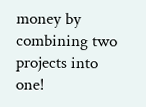money by combining two projects into one!